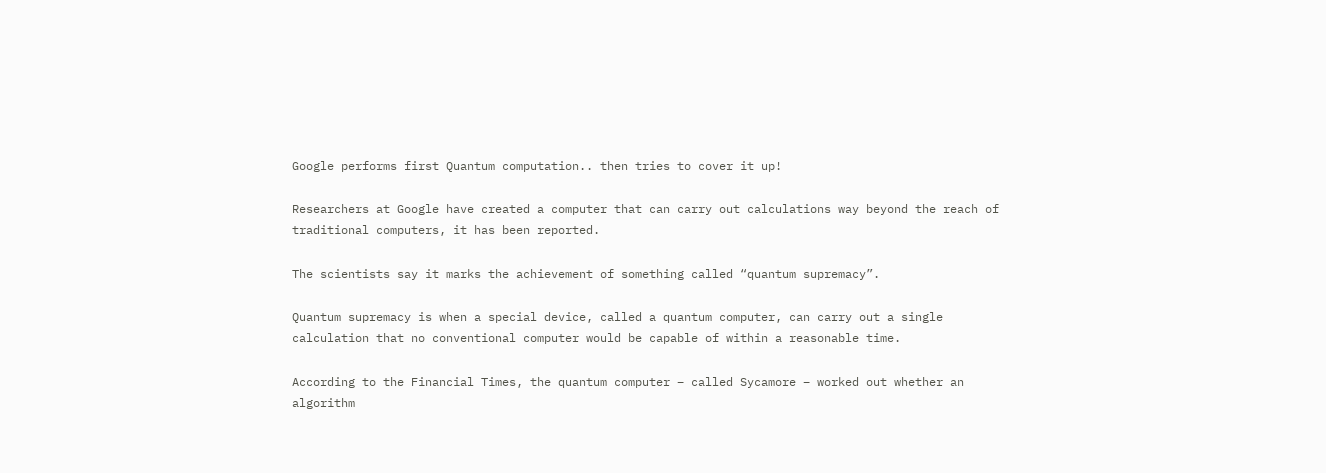Google performs first Quantum computation.. then tries to cover it up!

Researchers at Google have created a computer that can carry out calculations way beyond the reach of traditional computers, it has been reported.

The scientists say it marks the achievement of something called “quantum supremacy”.

Quantum supremacy is when a special device, called a quantum computer, can carry out a single calculation that no conventional computer would be capable of within a reasonable time.

According to the Financial Times, the quantum computer – called Sycamore – worked out whether an algorithm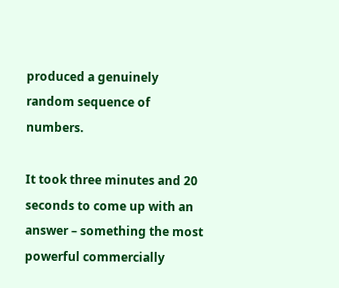produced a genuinely random sequence of numbers.

It took three minutes and 20 seconds to come up with an answer – something the most powerful commercially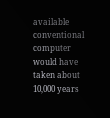available conventional computer would have taken about 10,000 years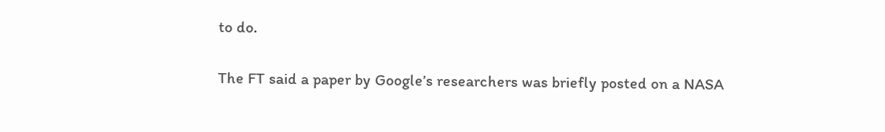to do.

The FT said a paper by Google’s researchers was briefly posted on a NASA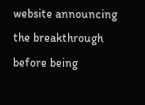website announcing the breakthrough before being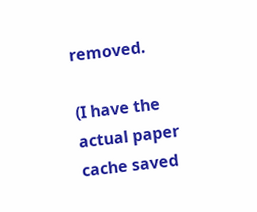removed.

(I have the actual paper cache saved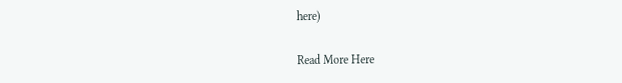here)

Read More Here